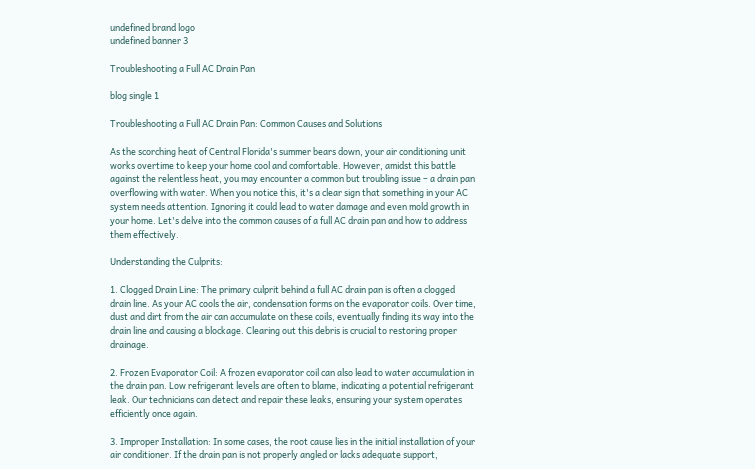undefined brand logo
undefined banner 3

Troubleshooting a Full AC Drain Pan

blog single 1

Troubleshooting a Full AC Drain Pan: Common Causes and Solutions

As the scorching heat of Central Florida's summer bears down, your air conditioning unit works overtime to keep your home cool and comfortable. However, amidst this battle against the relentless heat, you may encounter a common but troubling issue – a drain pan overflowing with water. When you notice this, it's a clear sign that something in your AC system needs attention. Ignoring it could lead to water damage and even mold growth in your home. Let's delve into the common causes of a full AC drain pan and how to address them effectively.

Understanding the Culprits:

1. Clogged Drain Line: The primary culprit behind a full AC drain pan is often a clogged drain line. As your AC cools the air, condensation forms on the evaporator coils. Over time, dust and dirt from the air can accumulate on these coils, eventually finding its way into the drain line and causing a blockage. Clearing out this debris is crucial to restoring proper drainage.

2. Frozen Evaporator Coil: A frozen evaporator coil can also lead to water accumulation in the drain pan. Low refrigerant levels are often to blame, indicating a potential refrigerant leak. Our technicians can detect and repair these leaks, ensuring your system operates efficiently once again.

3. Improper Installation: In some cases, the root cause lies in the initial installation of your air conditioner. If the drain pan is not properly angled or lacks adequate support,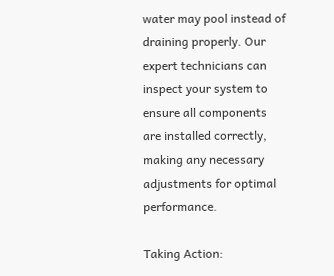water may pool instead of draining properly. Our expert technicians can inspect your system to ensure all components are installed correctly, making any necessary adjustments for optimal performance.

Taking Action: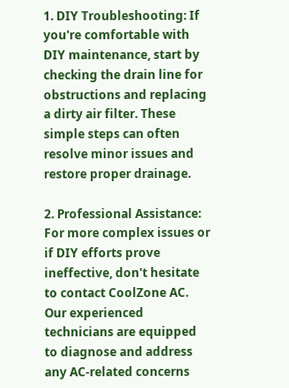1. DIY Troubleshooting: If you're comfortable with DIY maintenance, start by checking the drain line for obstructions and replacing a dirty air filter. These simple steps can often resolve minor issues and restore proper drainage.

2. Professional Assistance: For more complex issues or if DIY efforts prove ineffective, don't hesitate to contact CoolZone AC. Our experienced technicians are equipped to diagnose and address any AC-related concerns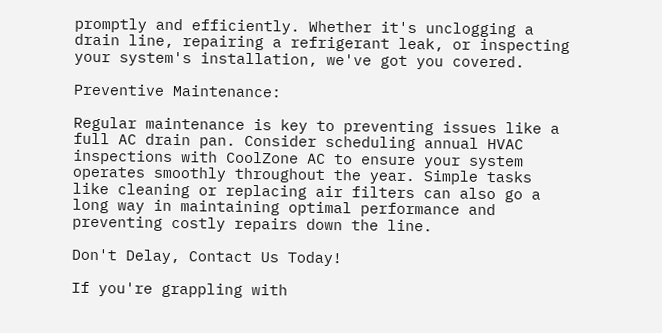promptly and efficiently. Whether it's unclogging a drain line, repairing a refrigerant leak, or inspecting your system's installation, we've got you covered.

Preventive Maintenance:

Regular maintenance is key to preventing issues like a full AC drain pan. Consider scheduling annual HVAC inspections with CoolZone AC to ensure your system operates smoothly throughout the year. Simple tasks like cleaning or replacing air filters can also go a long way in maintaining optimal performance and preventing costly repairs down the line.

Don't Delay, Contact Us Today!

If you're grappling with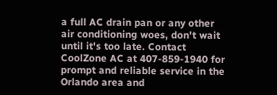a full AC drain pan or any other air conditioning woes, don't wait until it's too late. Contact CoolZone AC at 407-859-1940 for prompt and reliable service in the Orlando area and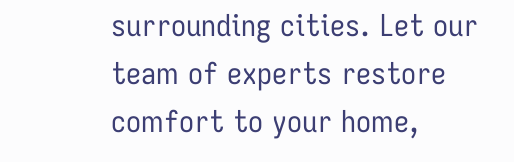surrounding cities. Let our team of experts restore comfort to your home,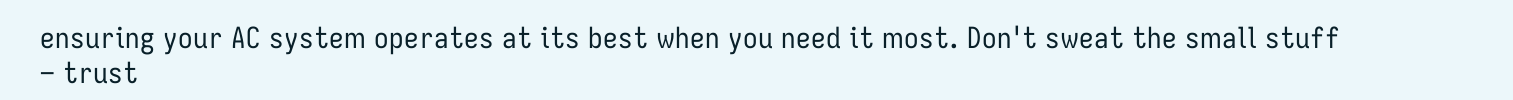ensuring your AC system operates at its best when you need it most. Don't sweat the small stuff – trust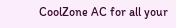CoolZone AC for all your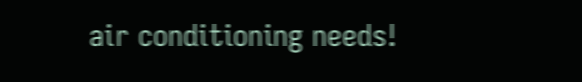air conditioning needs!